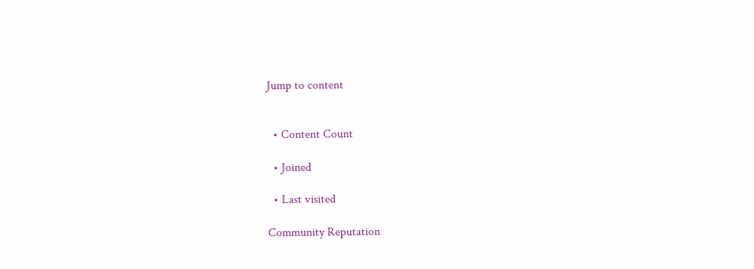Jump to content


  • Content Count

  • Joined

  • Last visited

Community Reputation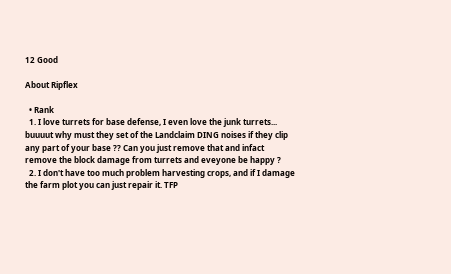12 Good

About Ripflex

  • Rank
  1. I love turrets for base defense, I even love the junk turrets... buuuut why must they set of the Landclaim DING noises if they clip any part of your base ?? Can you just remove that and infact remove the block damage from turrets and eveyone be happy ?
  2. I don't have too much problem harvesting crops, and if I damage the farm plot you can just repair it. TFP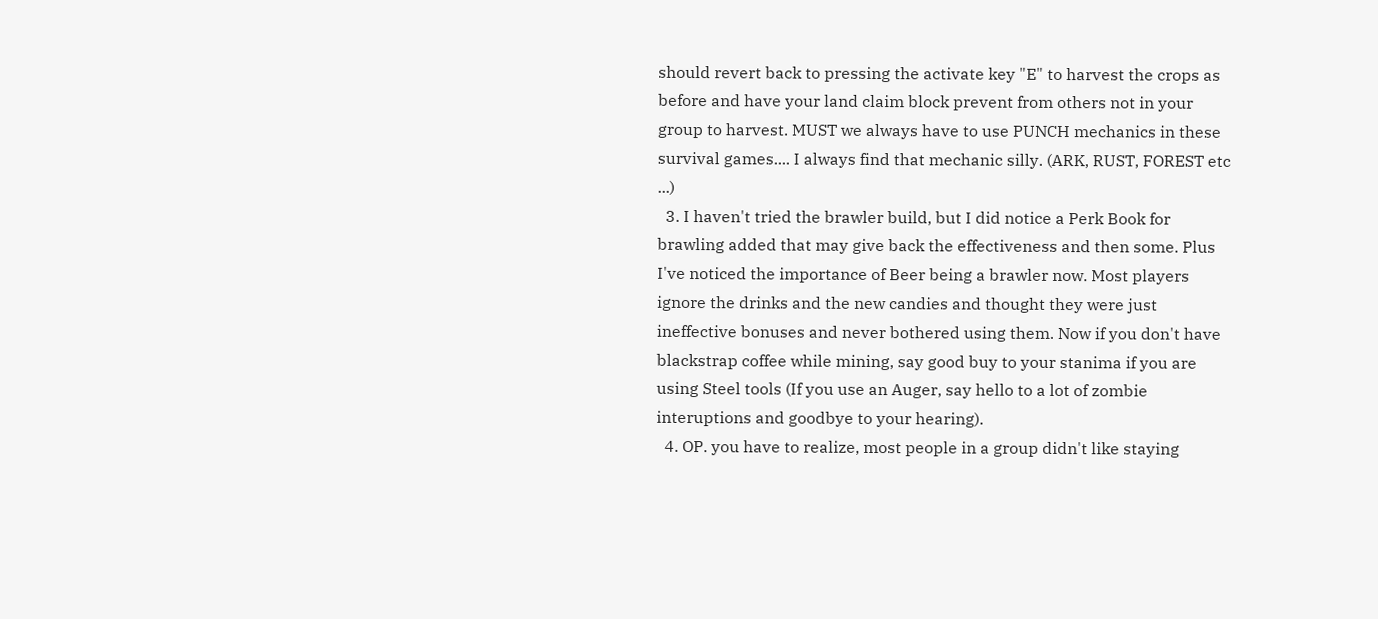should revert back to pressing the activate key "E" to harvest the crops as before and have your land claim block prevent from others not in your group to harvest. MUST we always have to use PUNCH mechanics in these survival games.... I always find that mechanic silly. (ARK, RUST, FOREST etc ...)
  3. I haven't tried the brawler build, but I did notice a Perk Book for brawling added that may give back the effectiveness and then some. Plus I've noticed the importance of Beer being a brawler now. Most players ignore the drinks and the new candies and thought they were just ineffective bonuses and never bothered using them. Now if you don't have blackstrap coffee while mining, say good buy to your stanima if you are using Steel tools (If you use an Auger, say hello to a lot of zombie interuptions and goodbye to your hearing).
  4. OP. you have to realize, most people in a group didn't like staying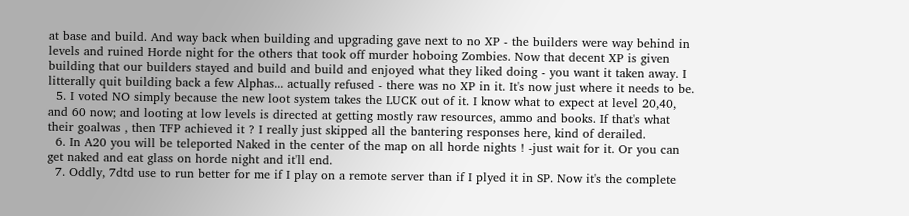at base and build. And way back when building and upgrading gave next to no XP - the builders were way behind in levels and ruined Horde night for the others that took off murder hoboing Zombies. Now that decent XP is given building that our builders stayed and build and build and enjoyed what they liked doing - you want it taken away. I litterally quit building back a few Alphas... actually refused - there was no XP in it. It's now just where it needs to be.
  5. I voted NO simply because the new loot system takes the LUCK out of it. I know what to expect at level 20,40, and 60 now; and looting at low levels is directed at getting mostly raw resources, ammo and books. If that's what their goalwas , then TFP achieved it ? I really just skipped all the bantering responses here, kind of derailed.
  6. In A20 you will be teleported Naked in the center of the map on all horde nights ! -just wait for it. Or you can get naked and eat glass on horde night and it'll end.
  7. Oddly, 7dtd use to run better for me if I play on a remote server than if I plyed it in SP. Now it's the complete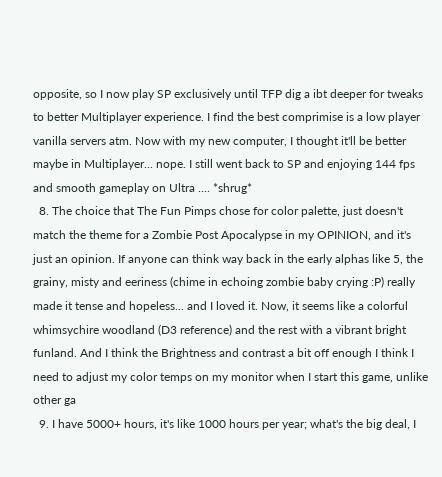opposite, so I now play SP exclusively until TFP dig a ibt deeper for tweaks to better Multiplayer experience. I find the best comprimise is a low player vanilla servers atm. Now with my new computer, I thought it'll be better maybe in Multiplayer... nope. I still went back to SP and enjoying 144 fps and smooth gameplay on Ultra .... *shrug*
  8. The choice that The Fun Pimps chose for color palette, just doesn't match the theme for a Zombie Post Apocalypse in my OPINION, and it's just an opinion. If anyone can think way back in the early alphas like 5, the grainy, misty and eeriness (chime in echoing zombie baby crying :P) really made it tense and hopeless... and I loved it. Now, it seems like a colorful whimsychire woodland (D3 reference) and the rest with a vibrant bright funland. And I think the Brightness and contrast a bit off enough I think I need to adjust my color temps on my monitor when I start this game, unlike other ga
  9. I have 5000+ hours, it's like 1000 hours per year; what's the big deal, I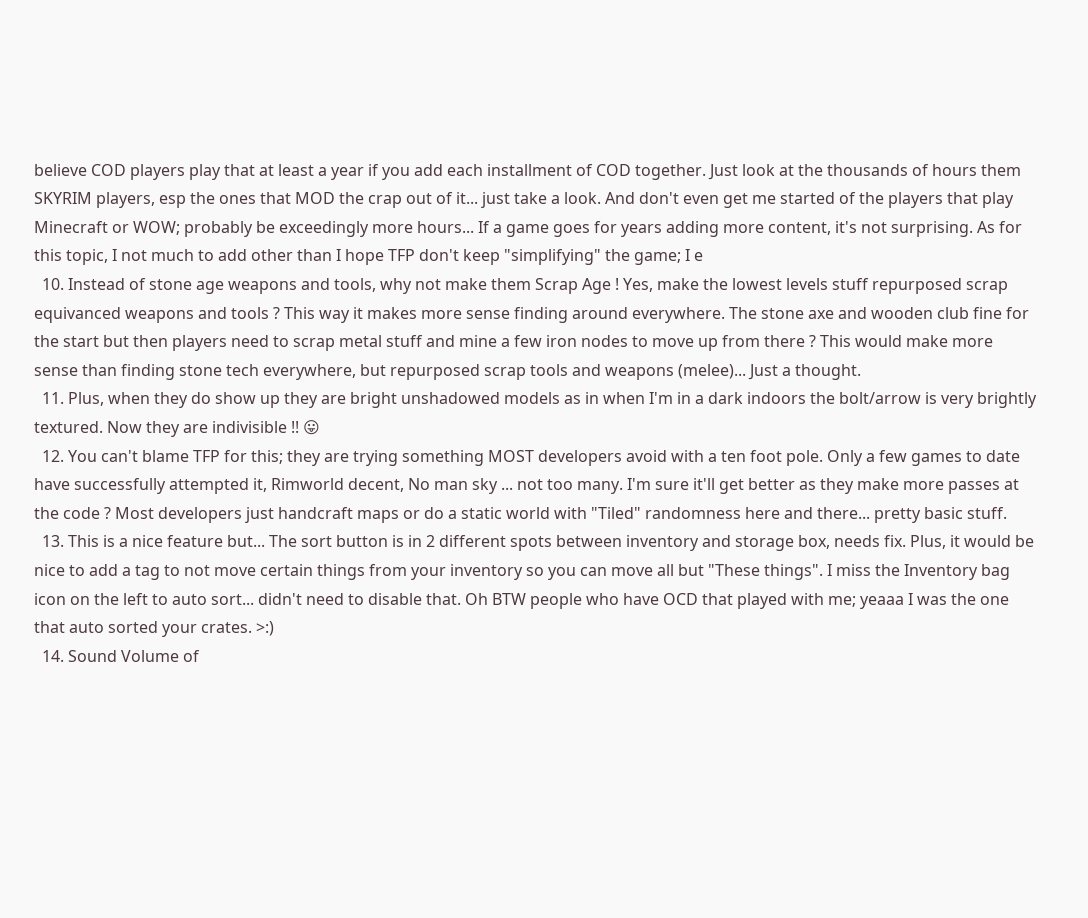believe COD players play that at least a year if you add each installment of COD together. Just look at the thousands of hours them SKYRIM players, esp the ones that MOD the crap out of it... just take a look. And don't even get me started of the players that play Minecraft or WOW; probably be exceedingly more hours... If a game goes for years adding more content, it's not surprising. As for this topic, I not much to add other than I hope TFP don't keep "simplifying" the game; I e
  10. Instead of stone age weapons and tools, why not make them Scrap Age ! Yes, make the lowest levels stuff repurposed scrap equivanced weapons and tools ? This way it makes more sense finding around everywhere. The stone axe and wooden club fine for the start but then players need to scrap metal stuff and mine a few iron nodes to move up from there ? This would make more sense than finding stone tech everywhere, but repurposed scrap tools and weapons (melee)... Just a thought.
  11. Plus, when they do show up they are bright unshadowed models as in when I'm in a dark indoors the bolt/arrow is very brightly textured. Now they are indivisible !! 😛
  12. You can't blame TFP for this; they are trying something MOST developers avoid with a ten foot pole. Only a few games to date have successfully attempted it, Rimworld decent, No man sky ... not too many. I'm sure it'll get better as they make more passes at the code ? Most developers just handcraft maps or do a static world with "Tiled" randomness here and there... pretty basic stuff.
  13. This is a nice feature but... The sort button is in 2 different spots between inventory and storage box, needs fix. Plus, it would be nice to add a tag to not move certain things from your inventory so you can move all but "These things". I miss the Inventory bag icon on the left to auto sort... didn't need to disable that. Oh BTW people who have OCD that played with me; yeaaa I was the one that auto sorted your crates. >:)
  14. Sound Volume of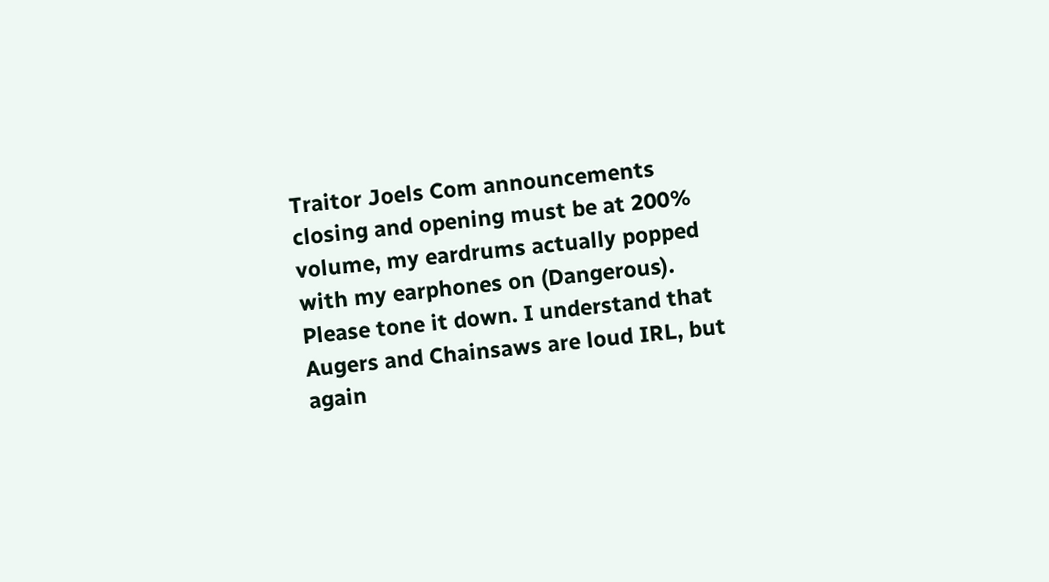Traitor Joels Com announcements closing and opening must be at 200% volume, my eardrums actually popped with my earphones on (Dangerous). Please tone it down. I understand that Augers and Chainsaws are loud IRL, but again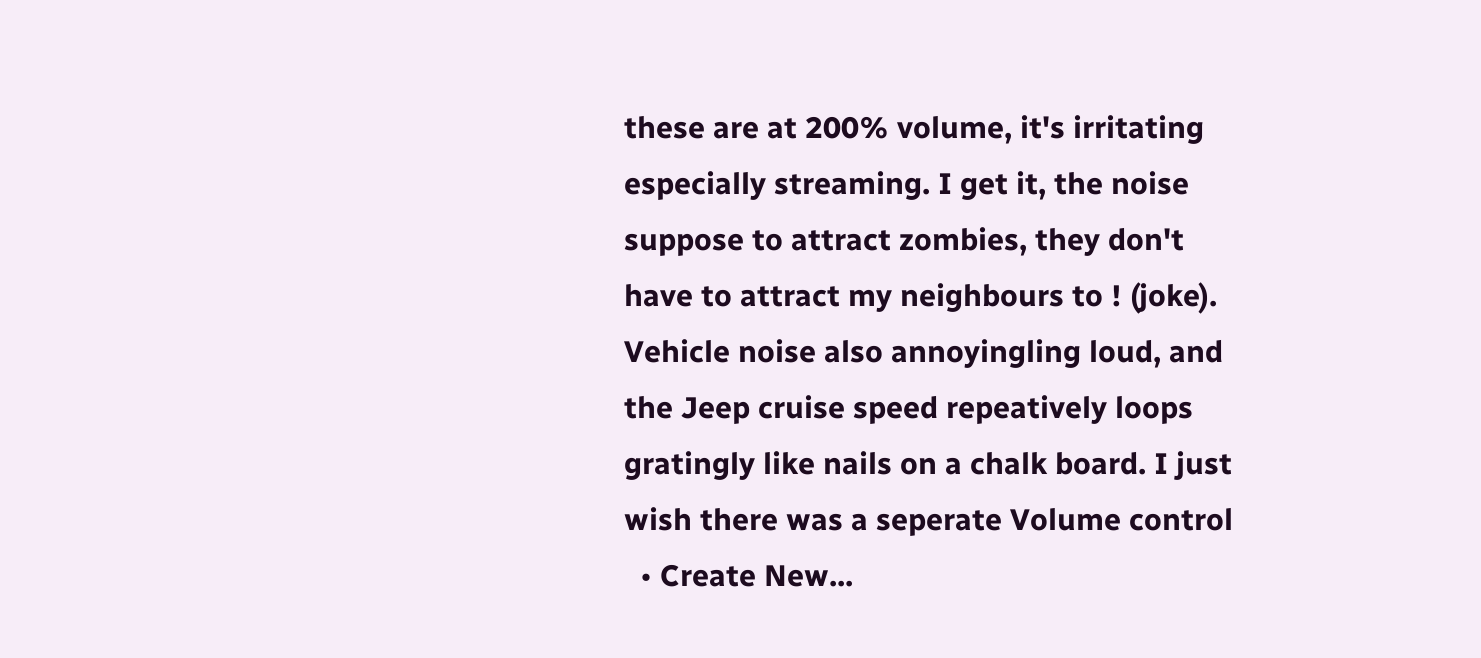these are at 200% volume, it's irritating especially streaming. I get it, the noise suppose to attract zombies, they don't have to attract my neighbours to ! (joke). Vehicle noise also annoyingling loud, and the Jeep cruise speed repeatively loops gratingly like nails on a chalk board. I just wish there was a seperate Volume control
  • Create New...